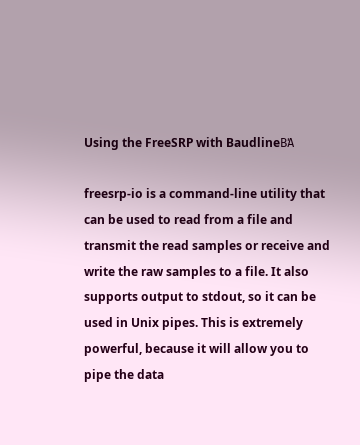Using the FreeSRP with BaudlineΒΆ

freesrp-io is a command-line utility that can be used to read from a file and transmit the read samples or receive and write the raw samples to a file. It also supports output to stdout, so it can be used in Unix pipes. This is extremely powerful, because it will allow you to pipe the data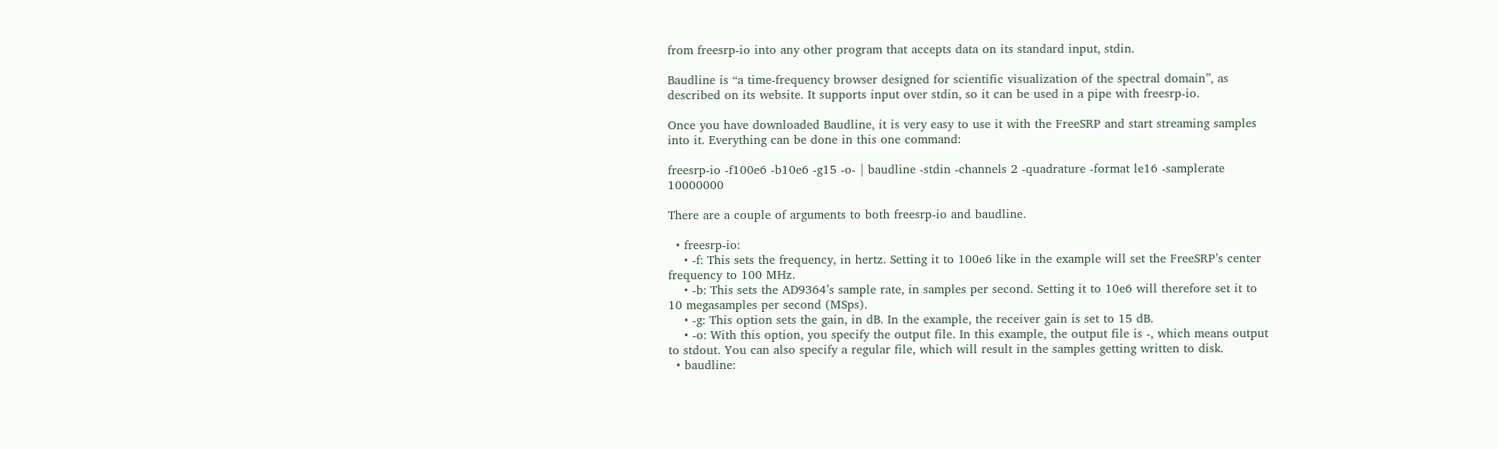from freesrp-io into any other program that accepts data on its standard input, stdin.

Baudline is “a time-frequency browser designed for scientific visualization of the spectral domain”, as described on its website. It supports input over stdin, so it can be used in a pipe with freesrp-io.

Once you have downloaded Baudline, it is very easy to use it with the FreeSRP and start streaming samples into it. Everything can be done in this one command:

freesrp-io -f100e6 -b10e6 -g15 -o- | baudline -stdin -channels 2 -quadrature -format le16 -samplerate 10000000

There are a couple of arguments to both freesrp-io and baudline.

  • freesrp-io:
    • -f: This sets the frequency, in hertz. Setting it to 100e6 like in the example will set the FreeSRP’s center frequency to 100 MHz.
    • -b: This sets the AD9364’s sample rate, in samples per second. Setting it to 10e6 will therefore set it to 10 megasamples per second (MSps).
    • -g: This option sets the gain, in dB. In the example, the receiver gain is set to 15 dB.
    • -o: With this option, you specify the output file. In this example, the output file is -, which means output to stdout. You can also specify a regular file, which will result in the samples getting written to disk.
  • baudline: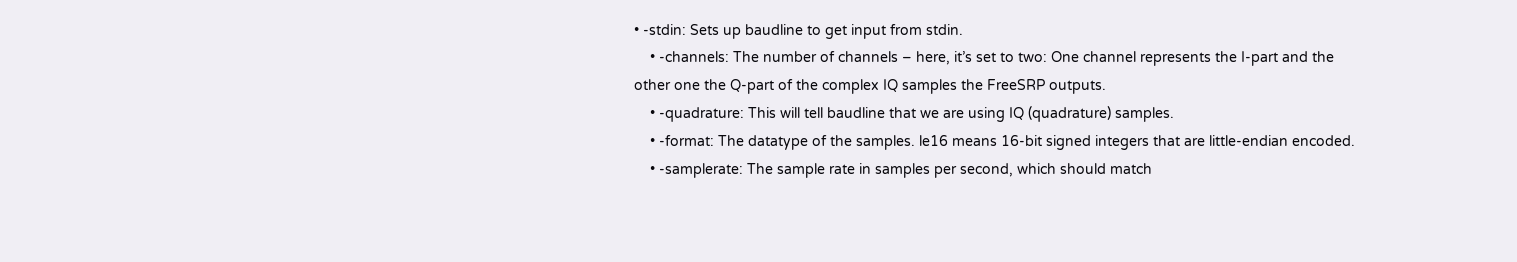• -stdin: Sets up baudline to get input from stdin.
    • -channels: The number of channels – here, it’s set to two: One channel represents the I-part and the other one the Q-part of the complex IQ samples the FreeSRP outputs.
    • -quadrature: This will tell baudline that we are using IQ (quadrature) samples.
    • -format: The datatype of the samples. le16 means 16-bit signed integers that are little-endian encoded.
    • -samplerate: The sample rate in samples per second, which should match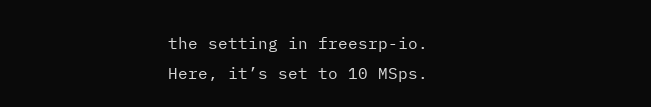the setting in freesrp-io. Here, it’s set to 10 MSps.